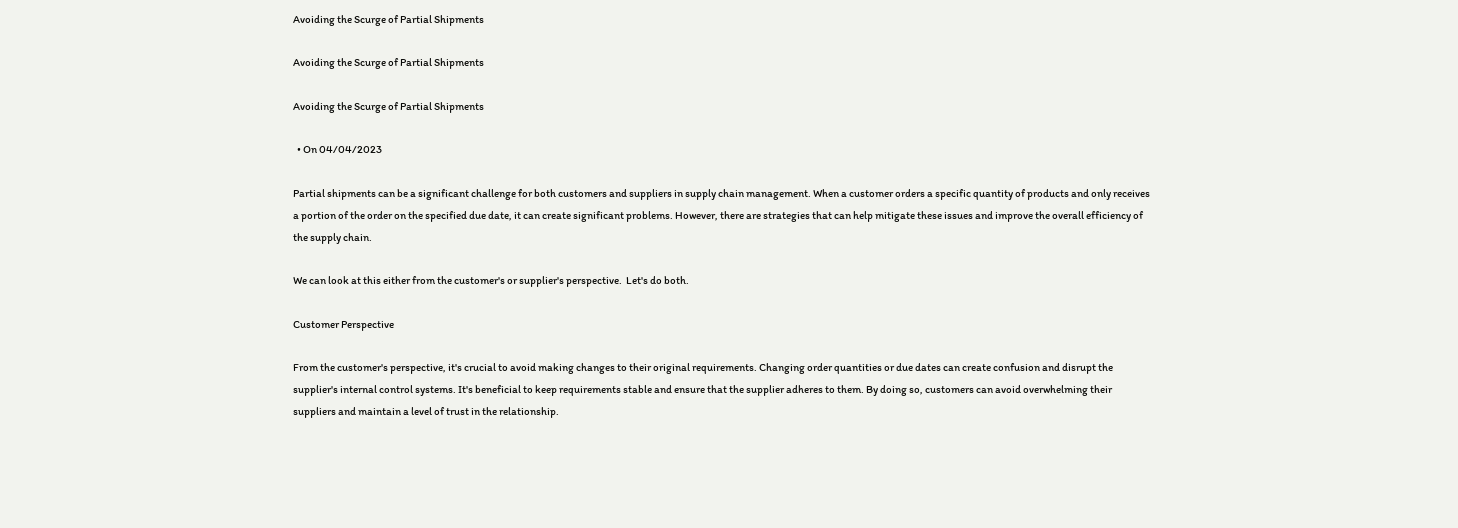Avoiding the Scurge of Partial Shipments

Avoiding the Scurge of Partial Shipments

Avoiding the Scurge of Partial Shipments

  • On 04/04/2023

Partial shipments can be a significant challenge for both customers and suppliers in supply chain management. When a customer orders a specific quantity of products and only receives a portion of the order on the specified due date, it can create significant problems. However, there are strategies that can help mitigate these issues and improve the overall efficiency of the supply chain.

We can look at this either from the customer's or supplier's perspective.  Let's do both.

Customer Perspective

From the customer's perspective, it's crucial to avoid making changes to their original requirements. Changing order quantities or due dates can create confusion and disrupt the supplier's internal control systems. It's beneficial to keep requirements stable and ensure that the supplier adheres to them. By doing so, customers can avoid overwhelming their suppliers and maintain a level of trust in the relationship.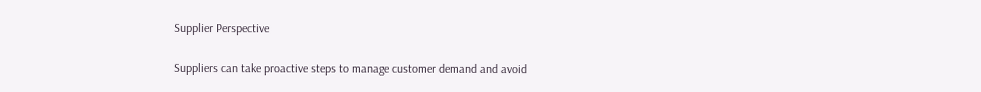Supplier Perspective

Suppliers can take proactive steps to manage customer demand and avoid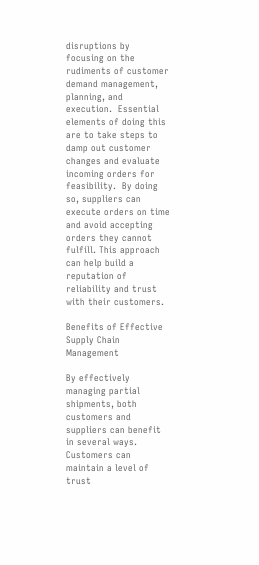disruptions by focusing on the rudiments of customer demand management, planning, and execution.  Essential elements of doing this are to take steps to damp out customer changes and evaluate incoming orders for feasibility.  By doing so, suppliers can execute orders on time and avoid accepting orders they cannot fulfill. This approach can help build a reputation of reliability and trust with their customers.

Benefits of Effective Supply Chain Management

By effectively managing partial shipments, both customers and suppliers can benefit in several ways. Customers can maintain a level of trust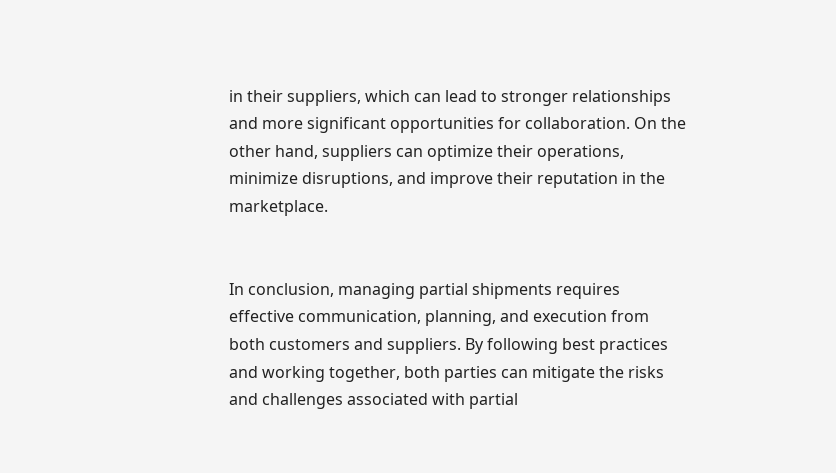in their suppliers, which can lead to stronger relationships and more significant opportunities for collaboration. On the other hand, suppliers can optimize their operations, minimize disruptions, and improve their reputation in the marketplace.


In conclusion, managing partial shipments requires effective communication, planning, and execution from both customers and suppliers. By following best practices and working together, both parties can mitigate the risks and challenges associated with partial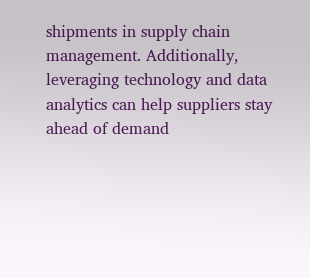shipments in supply chain management. Additionally, leveraging technology and data analytics can help suppliers stay ahead of demand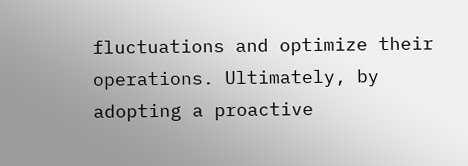fluctuations and optimize their operations. Ultimately, by adopting a proactive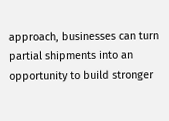approach, businesses can turn partial shipments into an opportunity to build stronger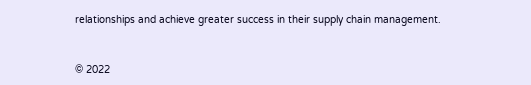relationships and achieve greater success in their supply chain management.


© 2022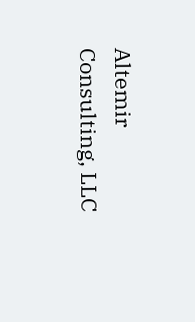Altemir Consulting, LLC